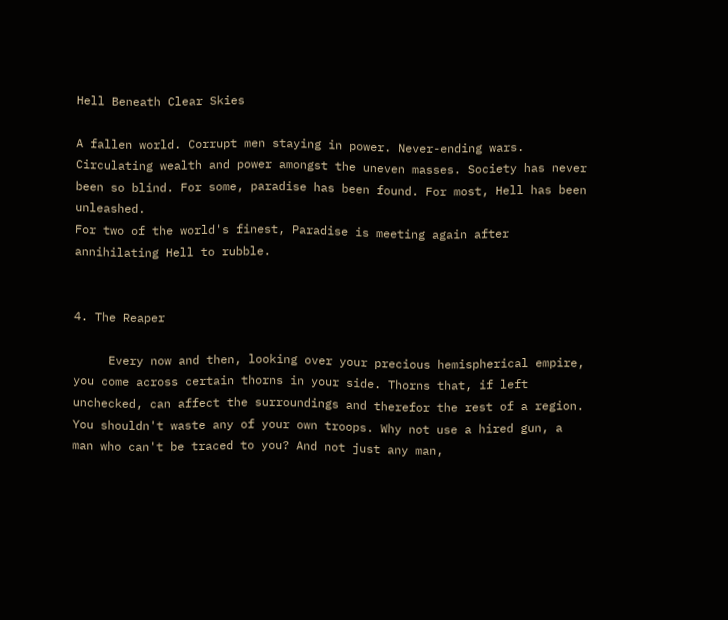Hell Beneath Clear Skies

A fallen world. Corrupt men staying in power. Never-ending wars. Circulating wealth and power amongst the uneven masses. Society has never been so blind. For some, paradise has been found. For most, Hell has been unleashed.
For two of the world's finest, Paradise is meeting again after annihilating Hell to rubble.


4. The Reaper

     Every now and then, looking over your precious hemispherical empire, you come across certain thorns in your side. Thorns that, if left unchecked, can affect the surroundings and therefor the rest of a region. You shouldn't waste any of your own troops. Why not use a hired gun, a man who can't be traced to you? And not just any man,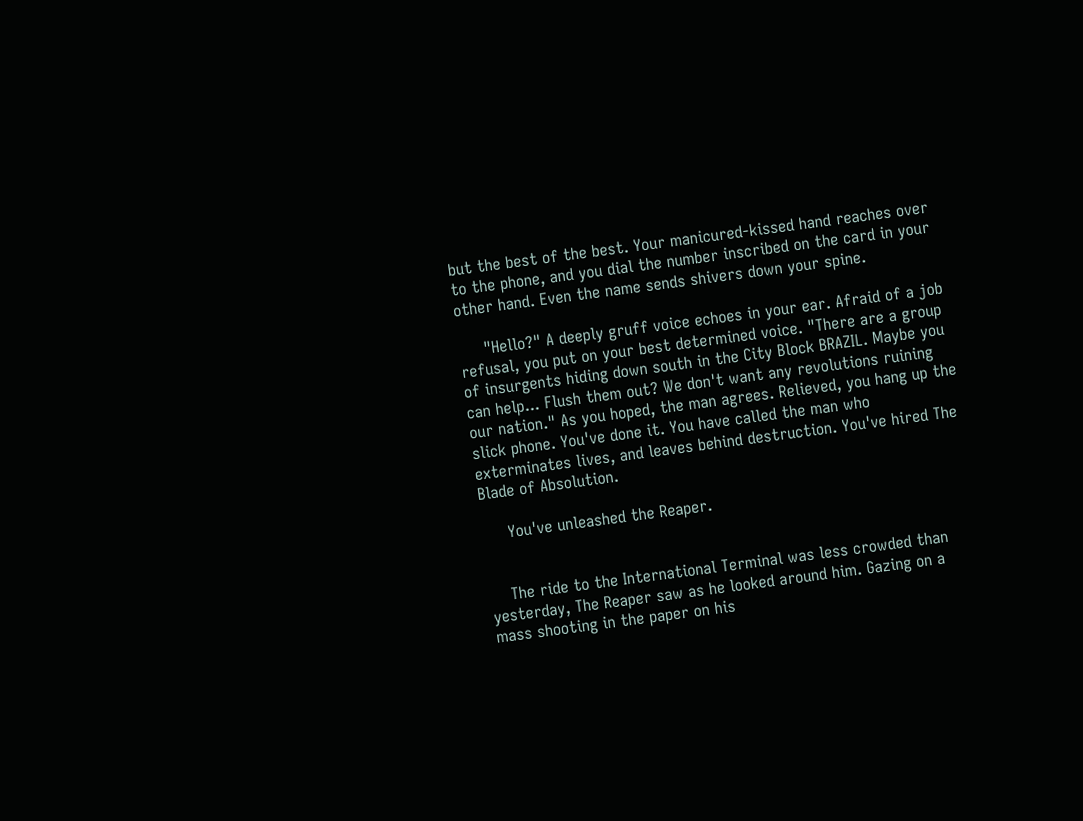but the best of the best. Your manicured-kissed hand reaches over to the phone, and you dial the number inscribed on the card in your other hand. Even the name sends shivers down your spine.

     "Hello?" A deeply gruff voice echoes in your ear. Afraid of a job refusal, you put on your best determined voice. "There are a group of insurgents hiding down south in the City Block BRAZIL. Maybe you can help... Flush them out? We don't want any revolutions ruining our nation." As you hoped, the man agrees. Relieved, you hang up the slick phone. You've done it. You have called the man who exterminates lives, and leaves behind destruction. You've hired The Blade of Absolution.

     You've unleashed the Reaper.


    The ride to the International Terminal was less crowded than yesterday, The Reaper saw as he looked around him. Gazing on a mass shooting in the paper on his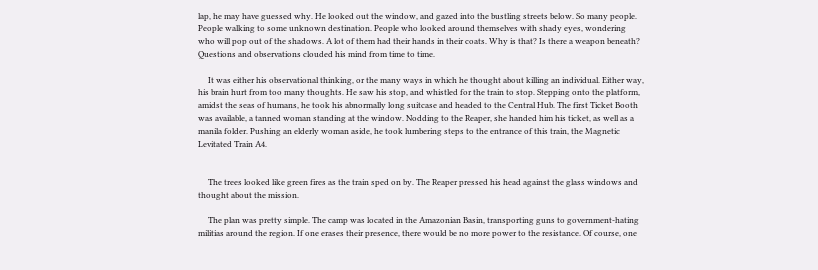lap, he may have guessed why. He looked out the window, and gazed into the bustling streets below. So many people. People walking to some unknown destination. People who looked around themselves with shady eyes, wondering who will pop out of the shadows. A lot of them had their hands in their coats. Why is that? Is there a weapon beneath? Questions and observations clouded his mind from time to time.

     It was either his observational thinking, or the many ways in which he thought about killing an individual. Either way, his brain hurt from too many thoughts. He saw his stop, and whistled for the train to stop. Stepping onto the platform, amidst the seas of humans, he took his abnormally long suitcase and headed to the Central Hub. The first Ticket Booth was available, a tanned woman standing at the window. Nodding to the Reaper, she handed him his ticket, as well as a manila folder. Pushing an elderly woman aside, he took lumbering steps to the entrance of this train, the Magnetic Levitated Train A4.


     The trees looked like green fires as the train sped on by. The Reaper pressed his head against the glass windows and thought about the mission.

     The plan was pretty simple. The camp was located in the Amazonian Basin, transporting guns to government-hating militias around the region. If one erases their presence, there would be no more power to the resistance. Of course, one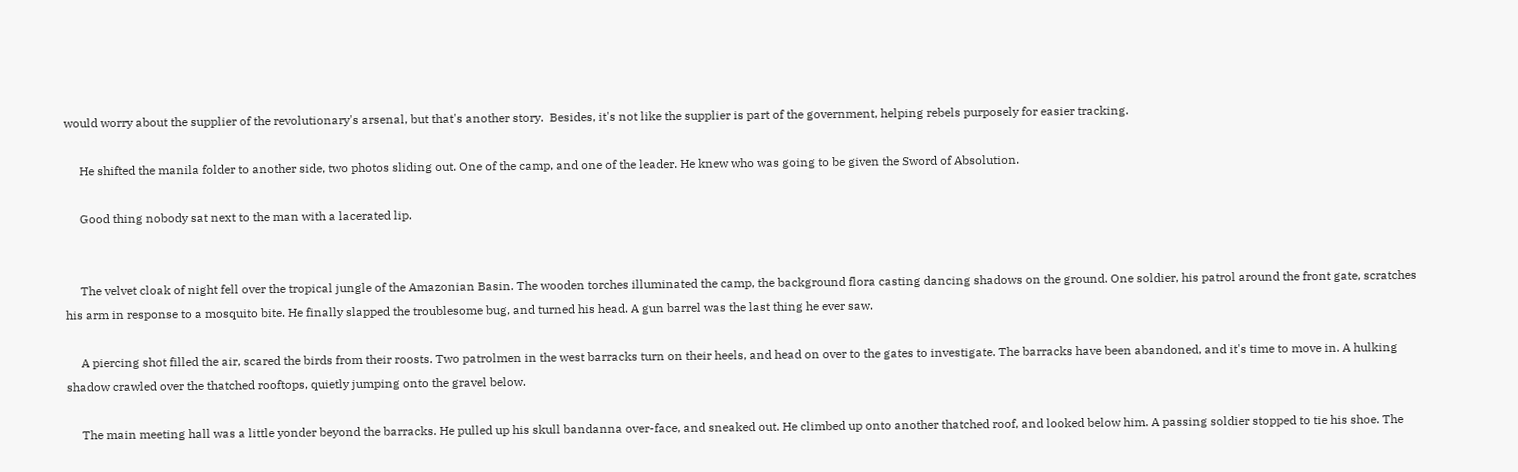would worry about the supplier of the revolutionary's arsenal, but that's another story.  Besides, it's not like the supplier is part of the government, helping rebels purposely for easier tracking.

     He shifted the manila folder to another side, two photos sliding out. One of the camp, and one of the leader. He knew who was going to be given the Sword of Absolution.

     Good thing nobody sat next to the man with a lacerated lip.


     The velvet cloak of night fell over the tropical jungle of the Amazonian Basin. The wooden torches illuminated the camp, the background flora casting dancing shadows on the ground. One soldier, his patrol around the front gate, scratches his arm in response to a mosquito bite. He finally slapped the troublesome bug, and turned his head. A gun barrel was the last thing he ever saw.

     A piercing shot filled the air, scared the birds from their roosts. Two patrolmen in the west barracks turn on their heels, and head on over to the gates to investigate. The barracks have been abandoned, and it's time to move in. A hulking shadow crawled over the thatched rooftops, quietly jumping onto the gravel below.

     The main meeting hall was a little yonder beyond the barracks. He pulled up his skull bandanna over-face, and sneaked out. He climbed up onto another thatched roof, and looked below him. A passing soldier stopped to tie his shoe. The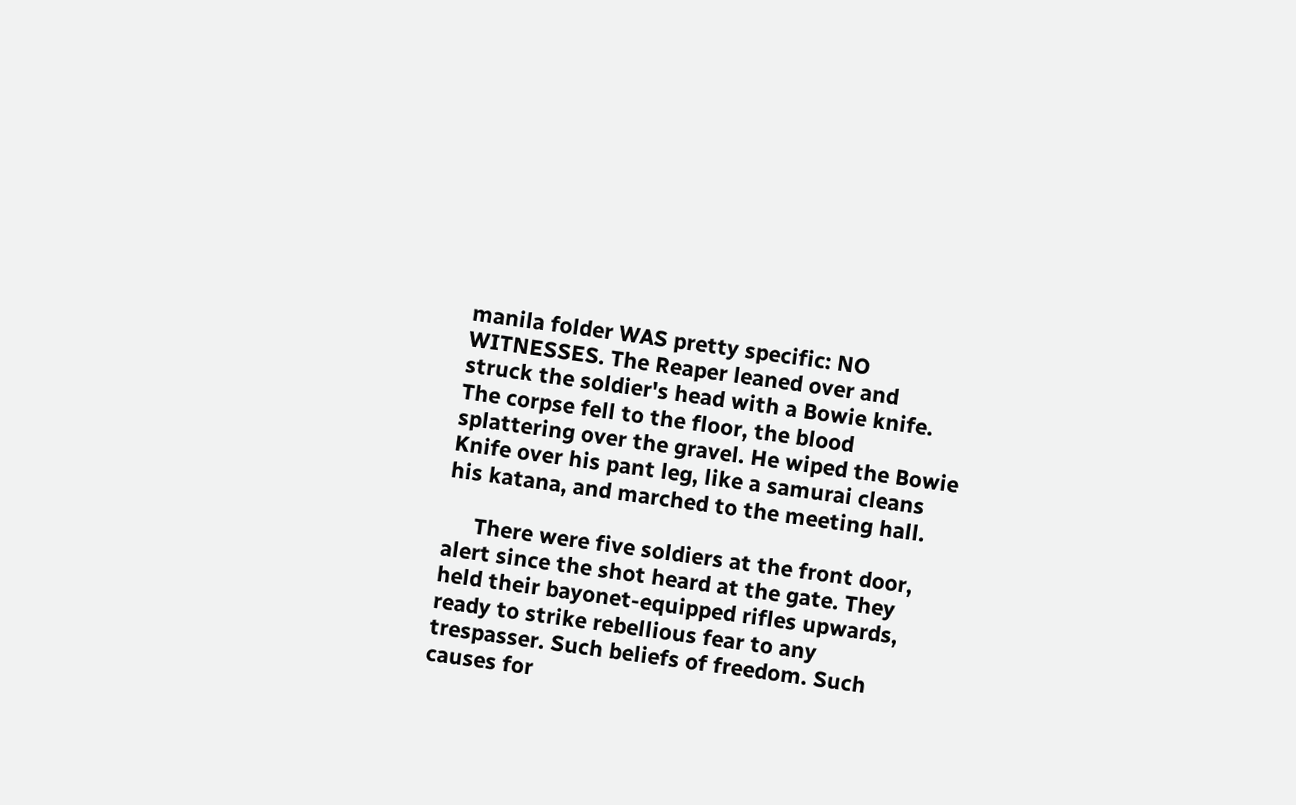manila folder WAS pretty specific: NO WITNESSES. The Reaper leaned over and struck the soldier's head with a Bowie knife. The corpse fell to the floor, the blood splattering over the gravel. He wiped the Bowie Knife over his pant leg, like a samurai cleans his katana, and marched to the meeting hall.

     There were five soldiers at the front door, alert since the shot heard at the gate. They held their bayonet-equipped rifles upwards, ready to strike rebellious fear to any trespasser. Such beliefs of freedom. Such causes for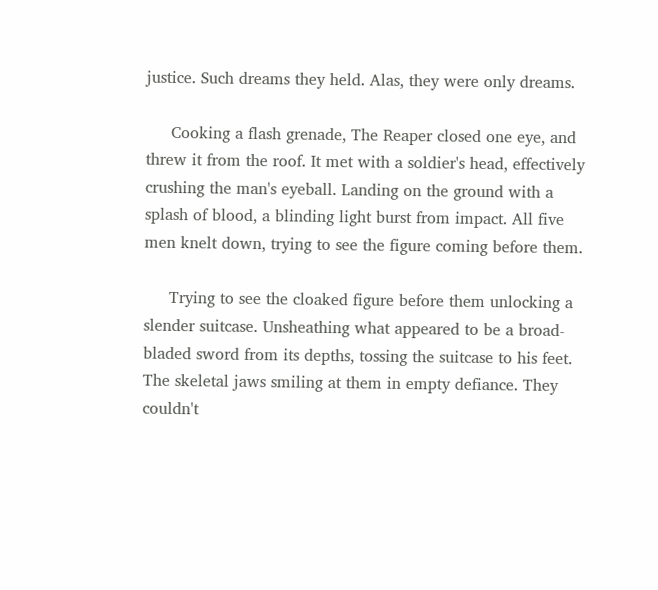justice. Such dreams they held. Alas, they were only dreams.

     Cooking a flash grenade, The Reaper closed one eye, and threw it from the roof. It met with a soldier's head, effectively crushing the man's eyeball. Landing on the ground with a splash of blood, a blinding light burst from impact. All five men knelt down, trying to see the figure coming before them.

     Trying to see the cloaked figure before them unlocking a slender suitcase. Unsheathing what appeared to be a broad-bladed sword from its depths, tossing the suitcase to his feet. The skeletal jaws smiling at them in empty defiance. They couldn't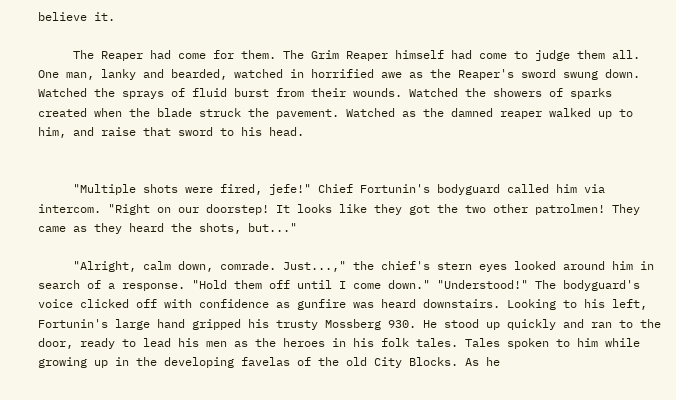believe it.

     The Reaper had come for them. The Grim Reaper himself had come to judge them all. One man, lanky and bearded, watched in horrified awe as the Reaper's sword swung down. Watched the sprays of fluid burst from their wounds. Watched the showers of sparks created when the blade struck the pavement. Watched as the damned reaper walked up to him, and raise that sword to his head.


     "Multiple shots were fired, jefe!" Chief Fortunin's bodyguard called him via intercom. "Right on our doorstep! It looks like they got the two other patrolmen! They came as they heard the shots, but..."

     "Alright, calm down, comrade. Just...," the chief's stern eyes looked around him in search of a response. "Hold them off until I come down." "Understood!" The bodyguard's voice clicked off with confidence as gunfire was heard downstairs. Looking to his left, Fortunin's large hand gripped his trusty Mossberg 930. He stood up quickly and ran to the door, ready to lead his men as the heroes in his folk tales. Tales spoken to him while growing up in the developing favelas of the old City Blocks. As he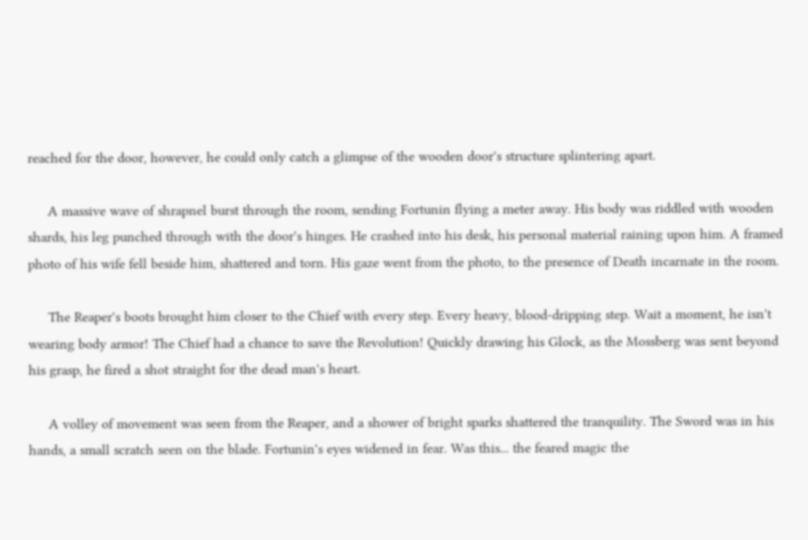reached for the door, however, he could only catch a glimpse of the wooden door's structure splintering apart.

     A massive wave of shrapnel burst through the room, sending Fortunin flying a meter away. His body was riddled with wooden shards, his leg punched through with the door's hinges. He crashed into his desk, his personal material raining upon him. A framed photo of his wife fell beside him, shattered and torn. His gaze went from the photo, to the presence of Death incarnate in the room.

     The Reaper's boots brought him closer to the Chief with every step. Every heavy, blood-dripping step. Wait a moment, he isn't wearing body armor! The Chief had a chance to save the Revolution! Quickly drawing his Glock, as the Mossberg was sent beyond his grasp, he fired a shot straight for the dead man's heart.

     A volley of movement was seen from the Reaper, and a shower of bright sparks shattered the tranquility. The Sword was in his hands, a small scratch seen on the blade. Fortunin's eyes widened in fear. Was this... the feared magic the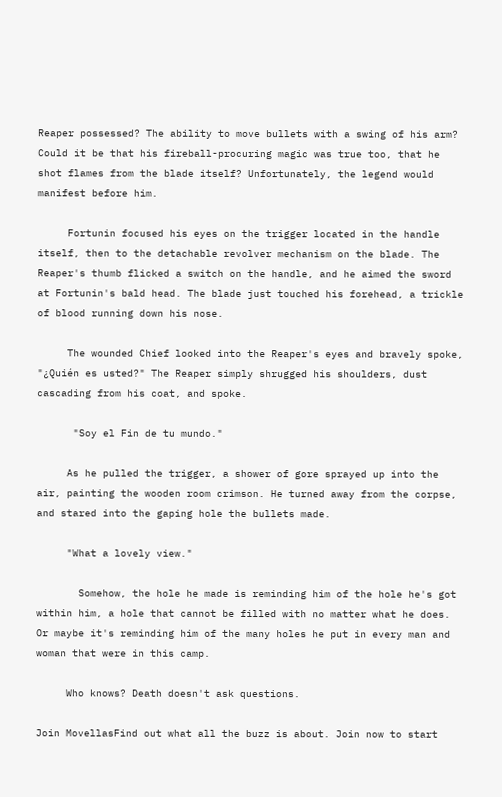Reaper possessed? The ability to move bullets with a swing of his arm? Could it be that his fireball-procuring magic was true too, that he shot flames from the blade itself? Unfortunately, the legend would manifest before him.

     Fortunin focused his eyes on the trigger located in the handle itself, then to the detachable revolver mechanism on the blade. The Reaper's thumb flicked a switch on the handle, and he aimed the sword at Fortunin's bald head. The blade just touched his forehead, a trickle of blood running down his nose.

     The wounded Chief looked into the Reaper's eyes and bravely spoke, "¿Quién es usted?" The Reaper simply shrugged his shoulders, dust cascading from his coat, and spoke.

      "Soy el Fin de tu mundo."

     As he pulled the trigger, a shower of gore sprayed up into the air, painting the wooden room crimson. He turned away from the corpse, and stared into the gaping hole the bullets made.

     "What a lovely view."

       Somehow, the hole he made is reminding him of the hole he's got within him, a hole that cannot be filled with no matter what he does. Or maybe it's reminding him of the many holes he put in every man and woman that were in this camp.

     Who knows? Death doesn't ask questions.

Join MovellasFind out what all the buzz is about. Join now to start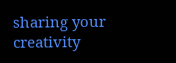sharing your creativity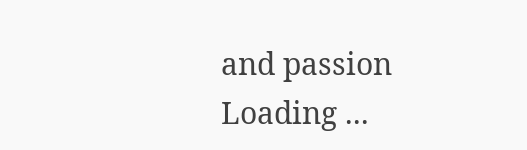and passion
Loading ...